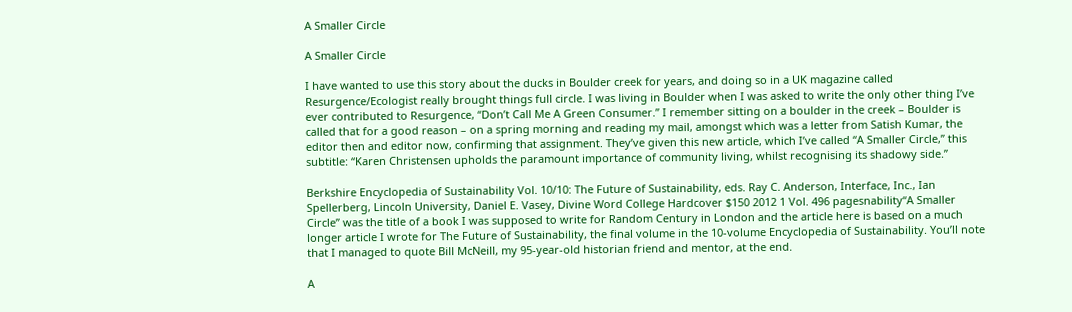A Smaller Circle

A Smaller Circle

I have wanted to use this story about the ducks in Boulder creek for years, and doing so in a UK magazine called Resurgence/Ecologist really brought things full circle. I was living in Boulder when I was asked to write the only other thing I’ve ever contributed to Resurgence, “Don’t Call Me A Green Consumer.” I remember sitting on a boulder in the creek – Boulder is called that for a good reason – on a spring morning and reading my mail, amongst which was a letter from Satish Kumar, the editor then and editor now, confirming that assignment. They’ve given this new article, which I’ve called “A Smaller Circle,” this subtitle: “Karen Christensen upholds the paramount importance of community living, whilst recognising its shadowy side.”

Berkshire Encyclopedia of Sustainability Vol. 10/10: The Future of Sustainability, eds. Ray C. Anderson, Interface, Inc., Ian Spellerberg, Lincoln University, Daniel E. Vasey, Divine Word College Hardcover $150 2012 1 Vol. 496 pagesnability“A Smaller Circle” was the title of a book I was supposed to write for Random Century in London and the article here is based on a much longer article I wrote for The Future of Sustainability, the final volume in the 10-volume Encyclopedia of Sustainability. You’ll note that I managed to quote Bill McNeill, my 95-year-old historian friend and mentor, at the end.

A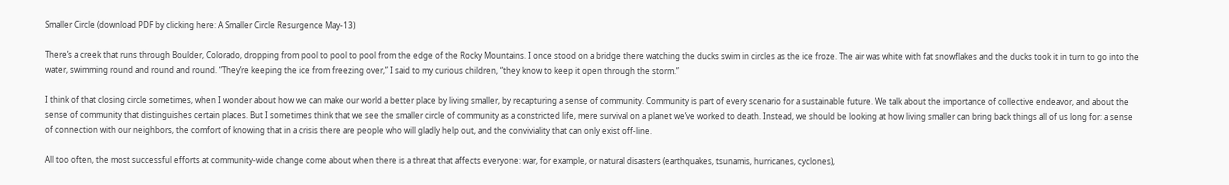Smaller Circle (download PDF by clicking here: A Smaller Circle Resurgence May-13)

There’s a creek that runs through Boulder, Colorado, dropping from pool to pool to pool from the edge of the Rocky Mountains. I once stood on a bridge there watching the ducks swim in circles as the ice froze. The air was white with fat snowflakes and the ducks took it in turn to go into the water, swimming round and round and round. “They’re keeping the ice from freezing over,” I said to my curious children, “they know to keep it open through the storm.”

I think of that closing circle sometimes, when I wonder about how we can make our world a better place by living smaller, by recapturing a sense of community. Community is part of every scenario for a sustainable future. We talk about the importance of collective endeavor, and about the sense of community that distinguishes certain places. But I sometimes think that we see the smaller circle of community as a constricted life, mere survival on a planet we’ve worked to death. Instead, we should be looking at how living smaller can bring back things all of us long for: a sense of connection with our neighbors, the comfort of knowing that in a crisis there are people who will gladly help out, and the conviviality that can only exist off-line.

All too often, the most successful efforts at community-wide change come about when there is a threat that affects everyone: war, for example, or natural disasters (earthquakes, tsunamis, hurricanes, cyclones),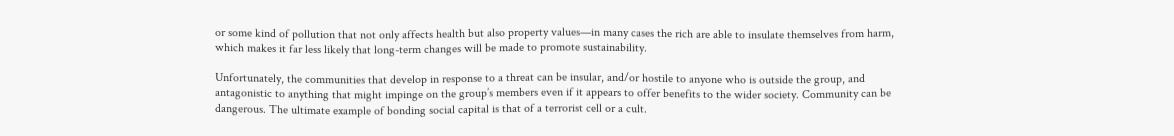or some kind of pollution that not only affects health but also property values—in many cases the rich are able to insulate themselves from harm, which makes it far less likely that long-term changes will be made to promote sustainability.

Unfortunately, the communities that develop in response to a threat can be insular, and/or hostile to anyone who is outside the group, and antagonistic to anything that might impinge on the group’s members even if it appears to offer benefits to the wider society. Community can be dangerous. The ultimate example of bonding social capital is that of a terrorist cell or a cult.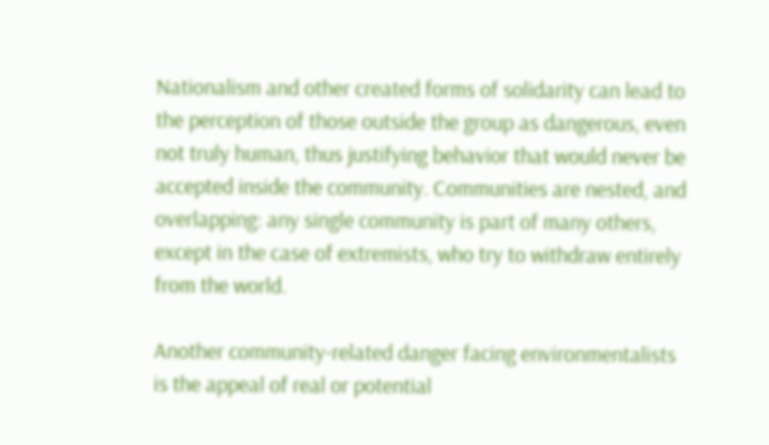Nationalism and other created forms of solidarity can lead to the perception of those outside the group as dangerous, even not truly human, thus justifying behavior that would never be accepted inside the community. Communities are nested, and overlapping: any single community is part of many others, except in the case of extremists, who try to withdraw entirely from the world.

Another community-related danger facing environmentalists is the appeal of real or potential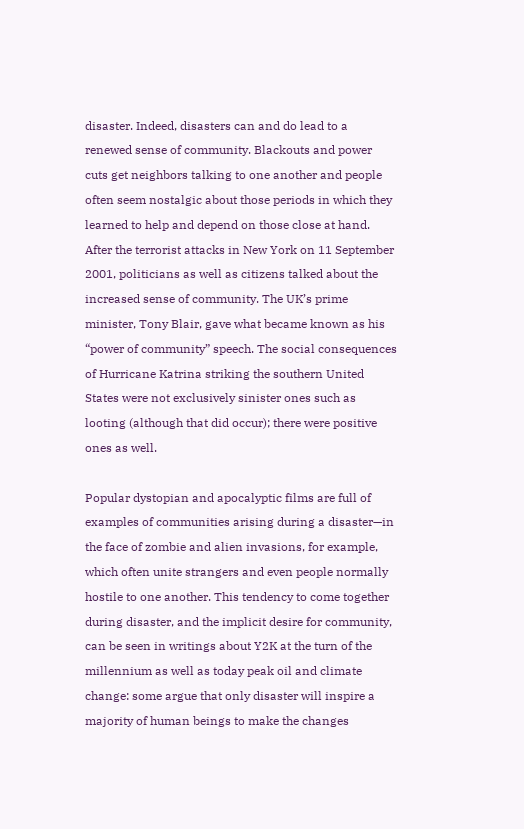disaster. Indeed, disasters can and do lead to a renewed sense of community. Blackouts and power cuts get neighbors talking to one another and people often seem nostalgic about those periods in which they learned to help and depend on those close at hand. After the terrorist attacks in New York on 11 September 2001, politicians as well as citizens talked about the increased sense of community. The UK’s prime minister, Tony Blair, gave what became known as his “power of community” speech. The social consequences of Hurricane Katrina striking the southern United States were not exclusively sinister ones such as looting (although that did occur); there were positive ones as well.

Popular dystopian and apocalyptic films are full of examples of communities arising during a disaster—in the face of zombie and alien invasions, for example, which often unite strangers and even people normally hostile to one another. This tendency to come together during disaster, and the implicit desire for community, can be seen in writings about Y2K at the turn of the millennium as well as today peak oil and climate change: some argue that only disaster will inspire a majority of human beings to make the changes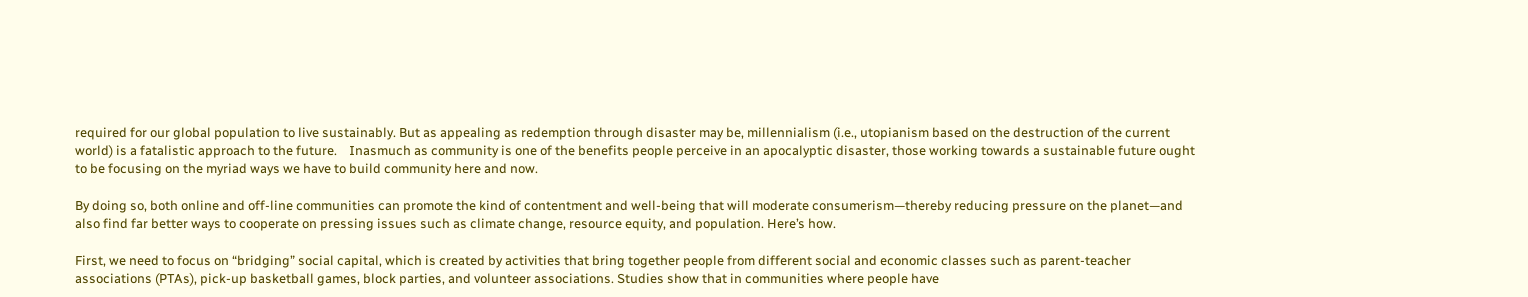required for our global population to live sustainably. But as appealing as redemption through disaster may be, millennialism (i.e., utopianism based on the destruction of the current world) is a fatalistic approach to the future.    Inasmuch as community is one of the benefits people perceive in an apocalyptic disaster, those working towards a sustainable future ought to be focusing on the myriad ways we have to build community here and now.

By doing so, both online and off-line communities can promote the kind of contentment and well-being that will moderate consumerism—thereby reducing pressure on the planet—and also find far better ways to cooperate on pressing issues such as climate change, resource equity, and population. Here’s how.

First, we need to focus on “bridging” social capital, which is created by activities that bring together people from different social and economic classes such as parent-teacher associations (PTAs), pick-up basketball games, block parties, and volunteer associations. Studies show that in communities where people have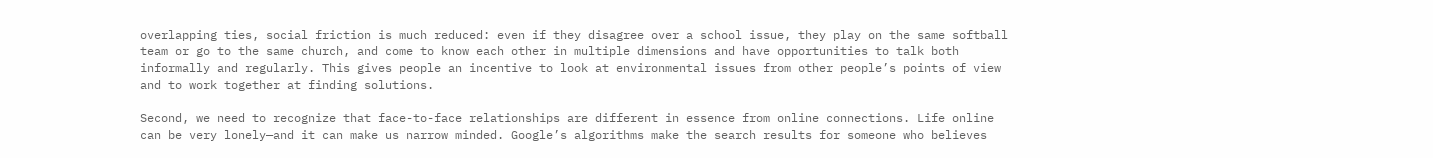overlapping ties, social friction is much reduced: even if they disagree over a school issue, they play on the same softball team or go to the same church, and come to know each other in multiple dimensions and have opportunities to talk both informally and regularly. This gives people an incentive to look at environmental issues from other people’s points of view and to work together at finding solutions.

Second, we need to recognize that face-to-face relationships are different in essence from online connections. Life online can be very lonely—and it can make us narrow minded. Google’s algorithms make the search results for someone who believes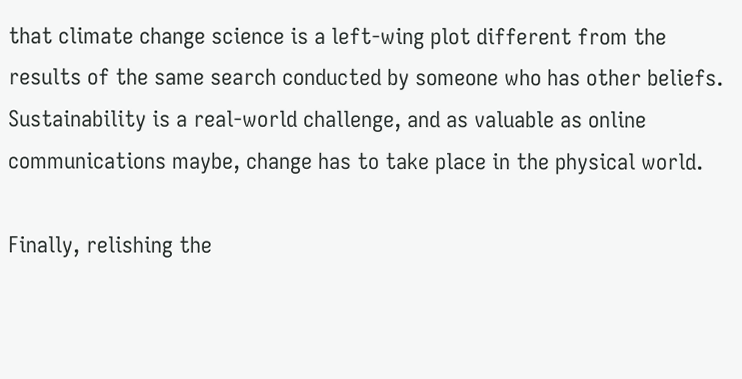that climate change science is a left-wing plot different from the results of the same search conducted by someone who has other beliefs. Sustainability is a real-world challenge, and as valuable as online communications maybe, change has to take place in the physical world.

Finally, relishing the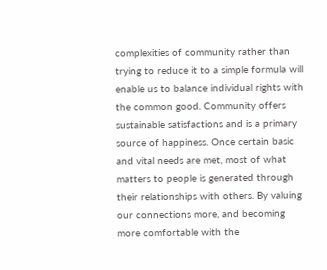complexities of community rather than trying to reduce it to a simple formula will enable us to balance individual rights with the common good. Community offers sustainable satisfactions and is a primary source of happiness. Once certain basic and vital needs are met, most of what matters to people is generated through their relationships with others. By valuing our connections more, and becoming more comfortable with the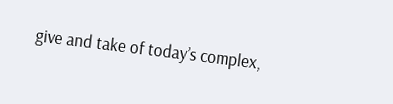give and take of today’s complex,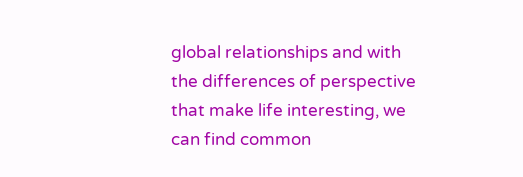global relationships and with the differences of perspective that make life interesting, we can find common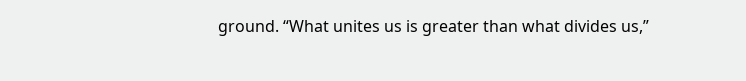ground. “What unites us is greater than what divides us,”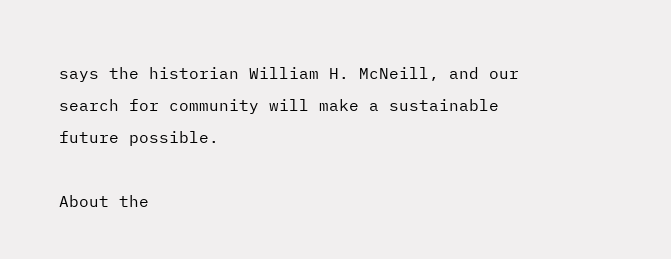says the historian William H. McNeill, and our search for community will make a sustainable future possible.

About the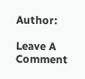Author:

Leave A Comment